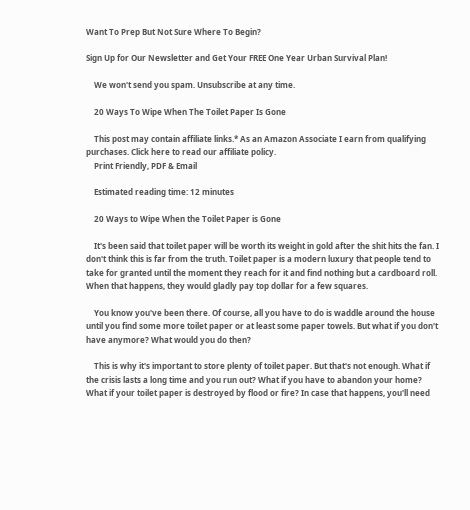Want To Prep But Not Sure Where To Begin?

Sign Up for Our Newsletter and Get Your FREE One Year Urban Survival Plan!

    We won't send you spam. Unsubscribe at any time.

    20 Ways To Wipe When The Toilet Paper Is Gone

    This post may contain affiliate links.* As an Amazon Associate I earn from qualifying purchases. Click here to read our affiliate policy.
    Print Friendly, PDF & Email

    Estimated reading time: 12 minutes

    20 Ways to Wipe When the Toilet Paper is Gone

    It's been said that toilet paper will be worth its weight in gold after the shit hits the fan. I don't think this is far from the truth. Toilet paper is a modern luxury that people tend to take for granted until the moment they reach for it and find nothing but a cardboard roll. When that happens, they would gladly pay top dollar for a few squares.

    You know you've been there. Of course, all you have to do is waddle around the house until you find some more toilet paper or at least some paper towels. But what if you don't have anymore? What would you do then?

    This is why it's important to store plenty of toilet paper. But that's not enough. What if the crisis lasts a long time and you run out? What if you have to abandon your home? What if your toilet paper is destroyed by flood or fire? In case that happens, you'll need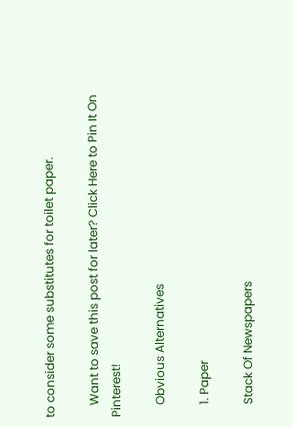to consider some substitutes for toilet paper.

    Want to save this post for later? Click Here to Pin It On Pinterest!

    Obvious Alternatives

    1. Paper

    Stack Of Newspapers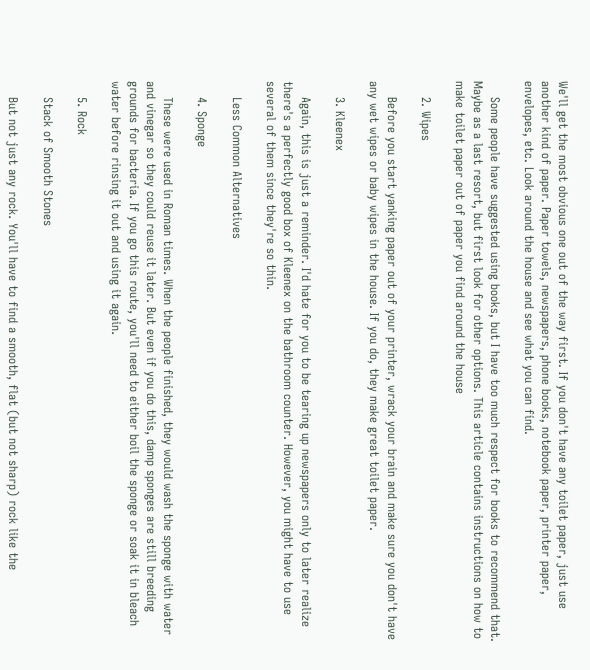We'll get the most obvious one out of the way first. If you don't have any toilet paper, just use another kind of paper. Paper towels, newspapers, phone books, notebook paper, printer paper, envelopes, etc. Look around the house and see what you can find.

    Some people have suggested using books, but I have too much respect for books to recommend that. Maybe as a last resort, but first look for other options. This article contains instructions on how to make toilet paper out of paper you find around the house

    2. Wipes

    Before you start yanking paper out of your printer, wrack your brain and make sure you don't have any wet wipes or baby wipes in the house. If you do, they make great toilet paper.

    3. Kleenex

    Again, this is just a reminder. I'd hate for you to be tearing up newspapers only to later realize there's a perfectly good box of Kleenex on the bathroom counter. However, you might have to use several of them since they're so thin.

    Less Common Alternatives

    4. Sponge

    These were used in Roman times. When the people finished, they would wash the sponge with water and vinegar so they could reuse it later. But even if you do this, damp sponges are still breeding grounds for bacteria. If you go this route, you'll need to either boil the sponge or soak it in bleach water before rinsing it out and using it again.

    5. Rock

    Stack of Smooth Stones

    But not just any rock. You'll have to find a smooth, flat (but not sharp) rock like the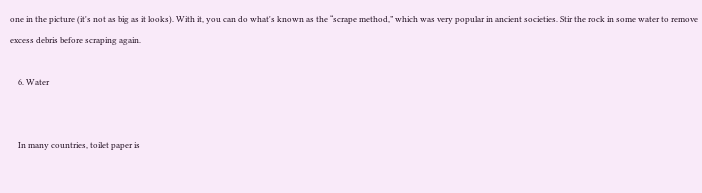one in the picture (it's not as big as it looks). With it, you can do what's known as the “scrape method,” which was very popular in ancient societies. Stir the rock in some water to remove excess debris before scraping again.

    6. Water


    In many countries, toilet paper is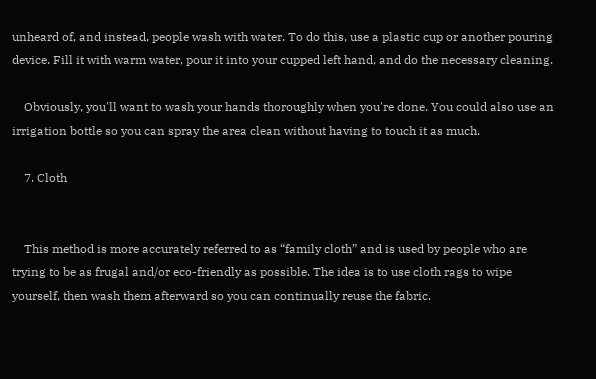unheard of, and instead, people wash with water. To do this, use a plastic cup or another pouring device. Fill it with warm water, pour it into your cupped left hand, and do the necessary cleaning.

    Obviously, you'll want to wash your hands thoroughly when you're done. You could also use an irrigation bottle so you can spray the area clean without having to touch it as much.

    7. Cloth


    This method is more accurately referred to as “family cloth” and is used by people who are trying to be as frugal and/or eco-friendly as possible. The idea is to use cloth rags to wipe yourself, then wash them afterward so you can continually reuse the fabric.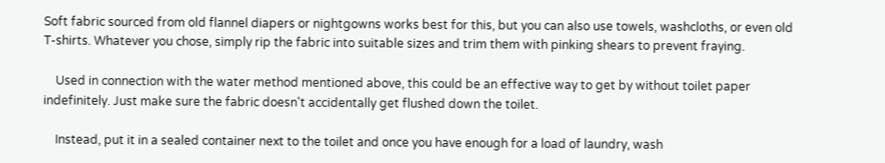Soft fabric sourced from old flannel diapers or nightgowns works best for this, but you can also use towels, washcloths, or even old T-shirts. Whatever you chose, simply rip the fabric into suitable sizes and trim them with pinking shears to prevent fraying.

    Used in connection with the water method mentioned above, this could be an effective way to get by without toilet paper indefinitely. Just make sure the fabric doesn't accidentally get flushed down the toilet.

    Instead, put it in a sealed container next to the toilet and once you have enough for a load of laundry, wash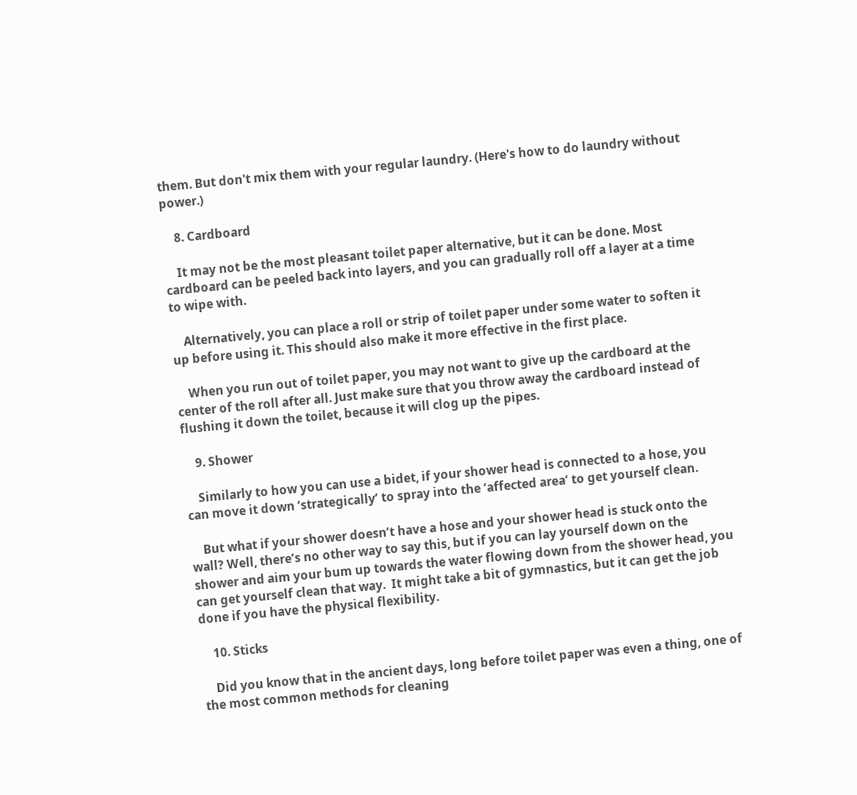them. But don't mix them with your regular laundry. (Here's how to do laundry without power.)

    8. Cardboard

    It may not be the most pleasant toilet paper alternative, but it can be done. Most cardboard can be peeled back into layers, and you can gradually roll off a layer at a time to wipe with.

    Alternatively, you can place a roll or strip of toilet paper under some water to soften it up before using it. This should also make it more effective in the first place.

    When you run out of toilet paper, you may not want to give up the cardboard at the center of the roll after all. Just make sure that you throw away the cardboard instead of flushing it down the toilet, because it will clog up the pipes.

    9. Shower

    Similarly to how you can use a bidet, if your shower head is connected to a hose, you can move it down ‘strategically’ to spray into the ‘affected area’ to get yourself clean.

    But what if your shower doesn’t have a hose and your shower head is stuck onto the wall? Well, there’s no other way to say this, but if you can lay yourself down on the shower and aim your bum up towards the water flowing down from the shower head, you can get yourself clean that way.  It might take a bit of gymnastics, but it can get the job done if you have the physical flexibility.

    10. Sticks

    Did you know that in the ancient days, long before toilet paper was even a thing, one of the most common methods for cleaning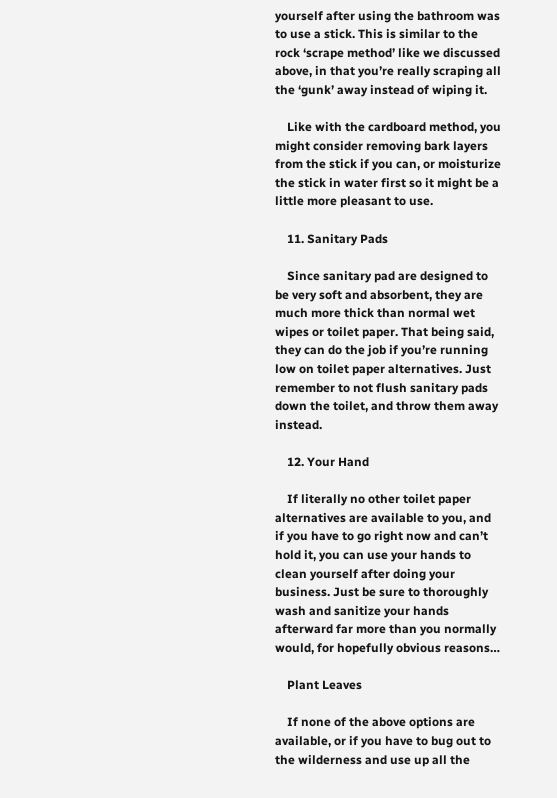yourself after using the bathroom was to use a stick. This is similar to the rock ‘scrape method’ like we discussed above, in that you’re really scraping all the ‘gunk’ away instead of wiping it.

    Like with the cardboard method, you might consider removing bark layers from the stick if you can, or moisturize the stick in water first so it might be a little more pleasant to use.

    11. Sanitary Pads

    Since sanitary pad are designed to be very soft and absorbent, they are much more thick than normal wet wipes or toilet paper. That being said, they can do the job if you’re running low on toilet paper alternatives. Just remember to not flush sanitary pads down the toilet, and throw them away instead.

    12. Your Hand

    If literally no other toilet paper alternatives are available to you, and if you have to go right now and can’t hold it, you can use your hands to clean yourself after doing your business. Just be sure to thoroughly wash and sanitize your hands afterward far more than you normally would, for hopefully obvious reasons…

    Plant Leaves

    If none of the above options are available, or if you have to bug out to the wilderness and use up all the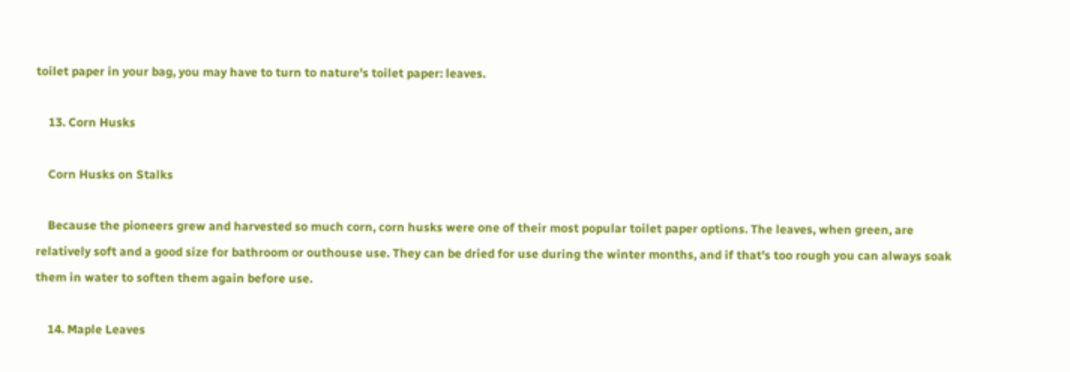toilet paper in your bag, you may have to turn to nature's toilet paper: leaves.

    13. Corn Husks

    Corn Husks on Stalks

    Because the pioneers grew and harvested so much corn, corn husks were one of their most popular toilet paper options. The leaves, when green, are relatively soft and a good size for bathroom or outhouse use. They can be dried for use during the winter months, and if that's too rough you can always soak them in water to soften them again before use.

    14. Maple Leaves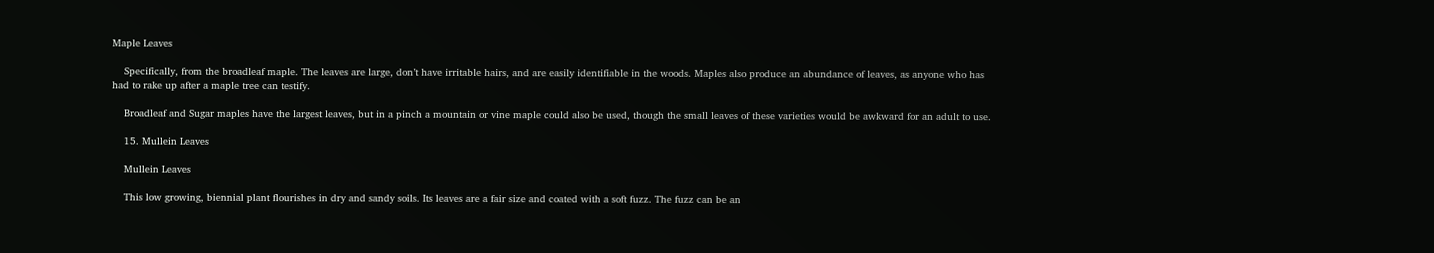Maple Leaves

    Specifically, from the broadleaf maple. The leaves are large, don’t have irritable hairs, and are easily identifiable in the woods. Maples also produce an abundance of leaves, as anyone who has had to rake up after a maple tree can testify.

    Broadleaf and Sugar maples have the largest leaves, but in a pinch a mountain or vine maple could also be used, though the small leaves of these varieties would be awkward for an adult to use.

    15. Mullein Leaves

    Mullein Leaves

    This low growing, biennial plant flourishes in dry and sandy soils. Its leaves are a fair size and coated with a soft fuzz. The fuzz can be an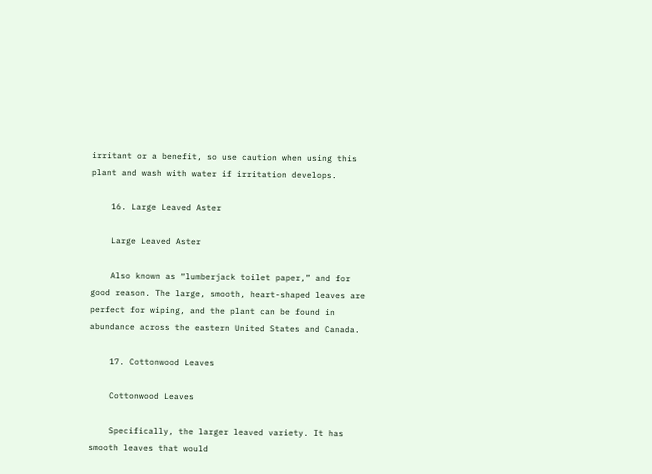irritant or a benefit, so use caution when using this plant and wash with water if irritation develops.

    16. Large Leaved Aster

    Large Leaved Aster

    Also known as “lumberjack toilet paper,” and for good reason. The large, smooth, heart-shaped leaves are perfect for wiping, and the plant can be found in abundance across the eastern United States and Canada.

    17. Cottonwood Leaves

    Cottonwood Leaves

    Specifically, the larger leaved variety. It has smooth leaves that would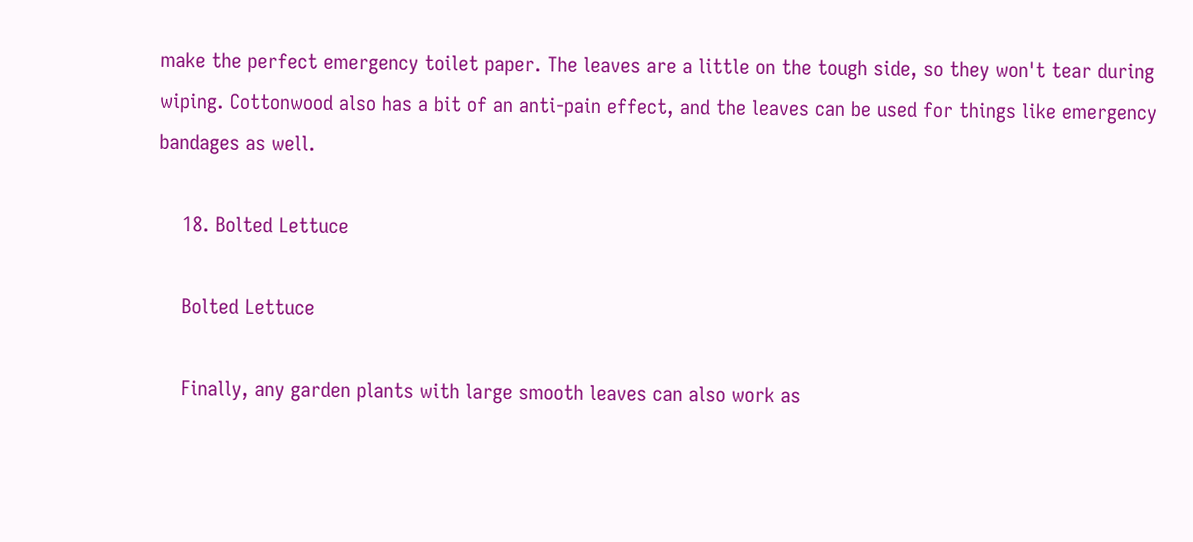make the perfect emergency toilet paper. The leaves are a little on the tough side, so they won't tear during wiping. Cottonwood also has a bit of an anti-pain effect, and the leaves can be used for things like emergency bandages as well.

    18. Bolted Lettuce

    Bolted Lettuce

    Finally, any garden plants with large smooth leaves can also work as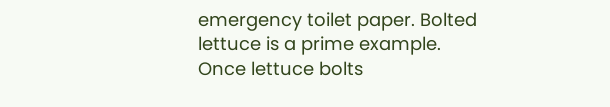emergency toilet paper. Bolted lettuce is a prime example. Once lettuce bolts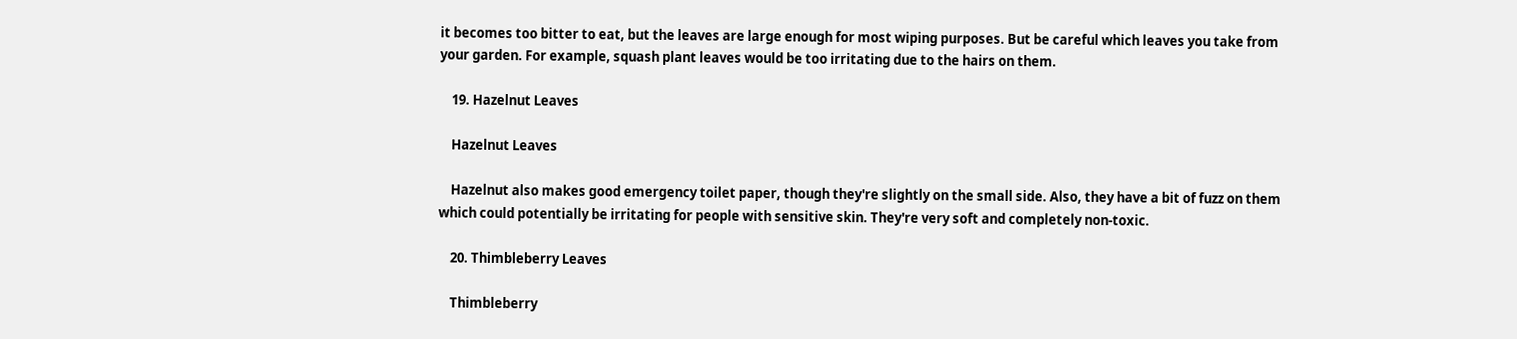it becomes too bitter to eat, but the leaves are large enough for most wiping purposes. But be careful which leaves you take from your garden. For example, squash plant leaves would be too irritating due to the hairs on them.

    19. Hazelnut Leaves

    Hazelnut Leaves

    Hazelnut also makes good emergency toilet paper, though they're slightly on the small side. Also, they have a bit of fuzz on them which could potentially be irritating for people with sensitive skin. They're very soft and completely non-toxic.

    20. Thimbleberry Leaves

    Thimbleberry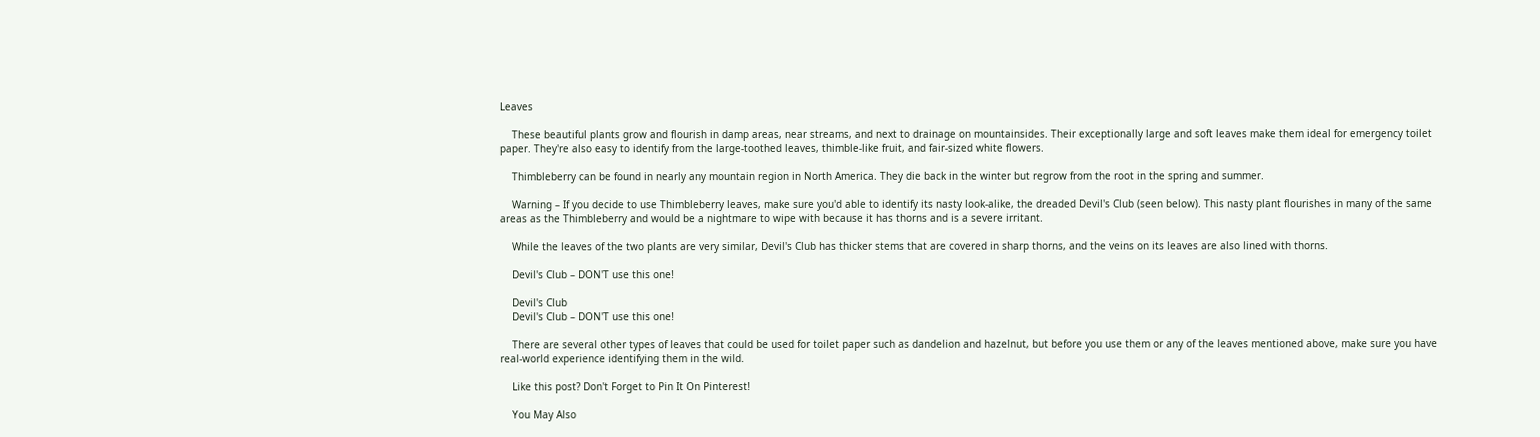Leaves

    These beautiful plants grow and flourish in damp areas, near streams, and next to drainage on mountainsides. Their exceptionally large and soft leaves make them ideal for emergency toilet paper. They're also easy to identify from the large-toothed leaves, thimble-like fruit, and fair-sized white flowers.

    Thimbleberry can be found in nearly any mountain region in North America. They die back in the winter but regrow from the root in the spring and summer.

    Warning – If you decide to use Thimbleberry leaves, make sure you'd able to identify its nasty look-alike, the dreaded Devil's Club (seen below). This nasty plant flourishes in many of the same areas as the Thimbleberry and would be a nightmare to wipe with because it has thorns and is a severe irritant.

    While the leaves of the two plants are very similar, Devil's Club has thicker stems that are covered in sharp thorns, and the veins on its leaves are also lined with thorns.

    Devil's Club – DON'T use this one!

    Devil's Club
    Devil's Club – DON'T use this one!

    There are several other types of leaves that could be used for toilet paper such as dandelion and hazelnut, but before you use them or any of the leaves mentioned above, make sure you have real-world experience identifying them in the wild.

    Like this post? Don't Forget to Pin It On Pinterest!

    You May Also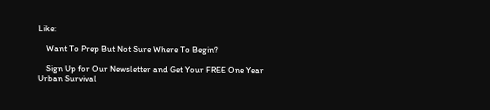Like:

    Want To Prep But Not Sure Where To Begin?

    Sign Up for Our Newsletter and Get Your FREE One Year Urban Survival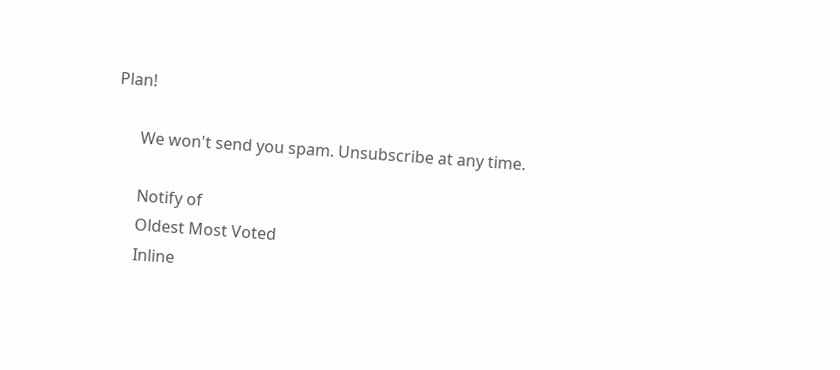Plan!

      We won't send you spam. Unsubscribe at any time.

      Notify of
      Oldest Most Voted
      Inline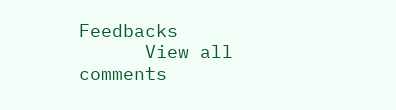Feedbacks
      View all comments